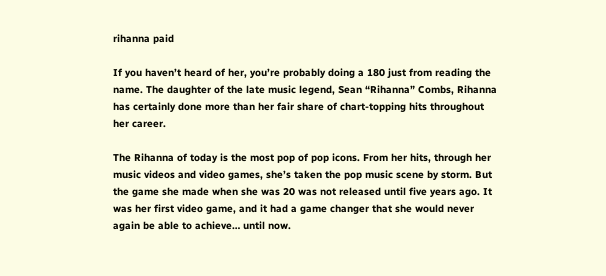rihanna paid

If you haven’t heard of her, you’re probably doing a 180 just from reading the name. The daughter of the late music legend, Sean “Rihanna” Combs, Rihanna has certainly done more than her fair share of chart-topping hits throughout her career.

The Rihanna of today is the most pop of pop icons. From her hits, through her music videos and video games, she’s taken the pop music scene by storm. But the game she made when she was 20 was not released until five years ago. It was her first video game, and it had a game changer that she would never again be able to achieve… until now.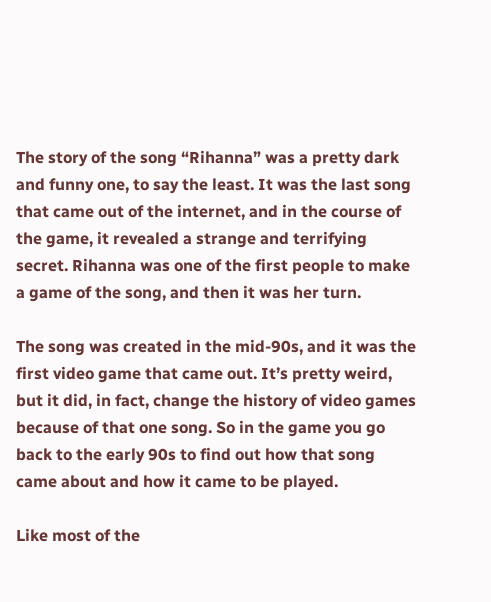The story of the song “Rihanna” was a pretty dark and funny one, to say the least. It was the last song that came out of the internet, and in the course of the game, it revealed a strange and terrifying secret. Rihanna was one of the first people to make a game of the song, and then it was her turn.

The song was created in the mid-90s, and it was the first video game that came out. It’s pretty weird, but it did, in fact, change the history of video games because of that one song. So in the game you go back to the early 90s to find out how that song came about and how it came to be played.

Like most of the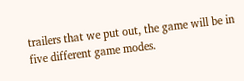trailers that we put out, the game will be in five different game modes.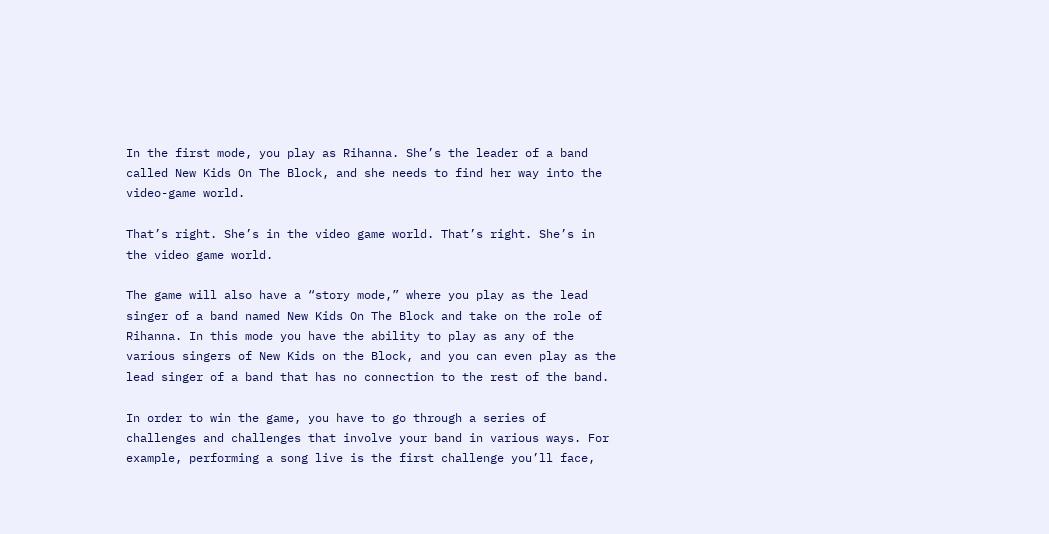In the first mode, you play as Rihanna. She’s the leader of a band called New Kids On The Block, and she needs to find her way into the video-game world.

That’s right. She’s in the video game world. That’s right. She’s in the video game world.

The game will also have a “story mode,” where you play as the lead singer of a band named New Kids On The Block and take on the role of Rihanna. In this mode you have the ability to play as any of the various singers of New Kids on the Block, and you can even play as the lead singer of a band that has no connection to the rest of the band.

In order to win the game, you have to go through a series of challenges and challenges that involve your band in various ways. For example, performing a song live is the first challenge you’ll face,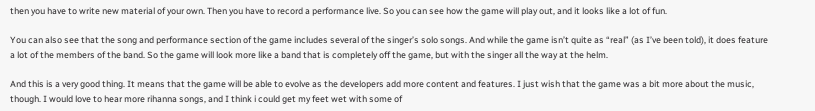then you have to write new material of your own. Then you have to record a performance live. So you can see how the game will play out, and it looks like a lot of fun.

You can also see that the song and performance section of the game includes several of the singer’s solo songs. And while the game isn’t quite as “real” (as I’ve been told), it does feature a lot of the members of the band. So the game will look more like a band that is completely off the game, but with the singer all the way at the helm.

And this is a very good thing. It means that the game will be able to evolve as the developers add more content and features. I just wish that the game was a bit more about the music, though. I would love to hear more rihanna songs, and I think i could get my feet wet with some of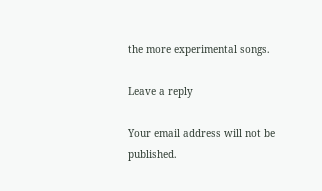the more experimental songs.

Leave a reply

Your email address will not be published.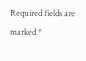Required fields are marked *